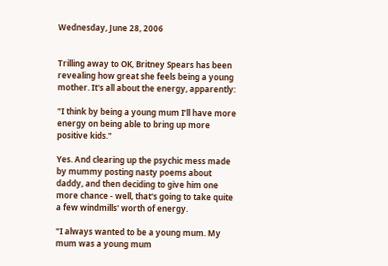Wednesday, June 28, 2006


Trilling away to OK, Britney Spears has been revealing how great she feels being a young mother. It's all about the energy, apparently:

"I think by being a young mum I’ll have more energy on being able to bring up more positive kids."

Yes. And clearing up the psychic mess made by mummy posting nasty poems about daddy, and then deciding to give him one more chance - well, that's going to take quite a few windmills' worth of energy.

"I always wanted to be a young mum. My mum was a young mum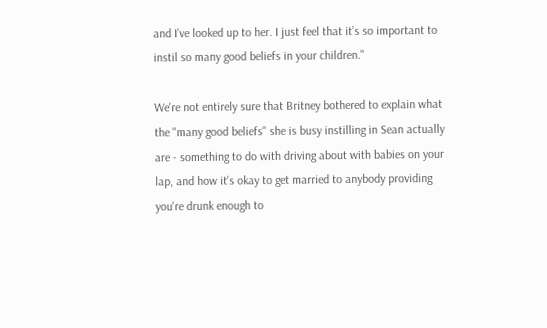and I’ve looked up to her. I just feel that it’s so important to instil so many good beliefs in your children."

We're not entirely sure that Britney bothered to explain what the "many good beliefs" she is busy instilling in Sean actually are - something to do with driving about with babies on your lap, and how it's okay to get married to anybody providing you're drunk enough to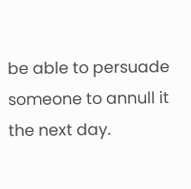be able to persuade someone to annull it the next day.